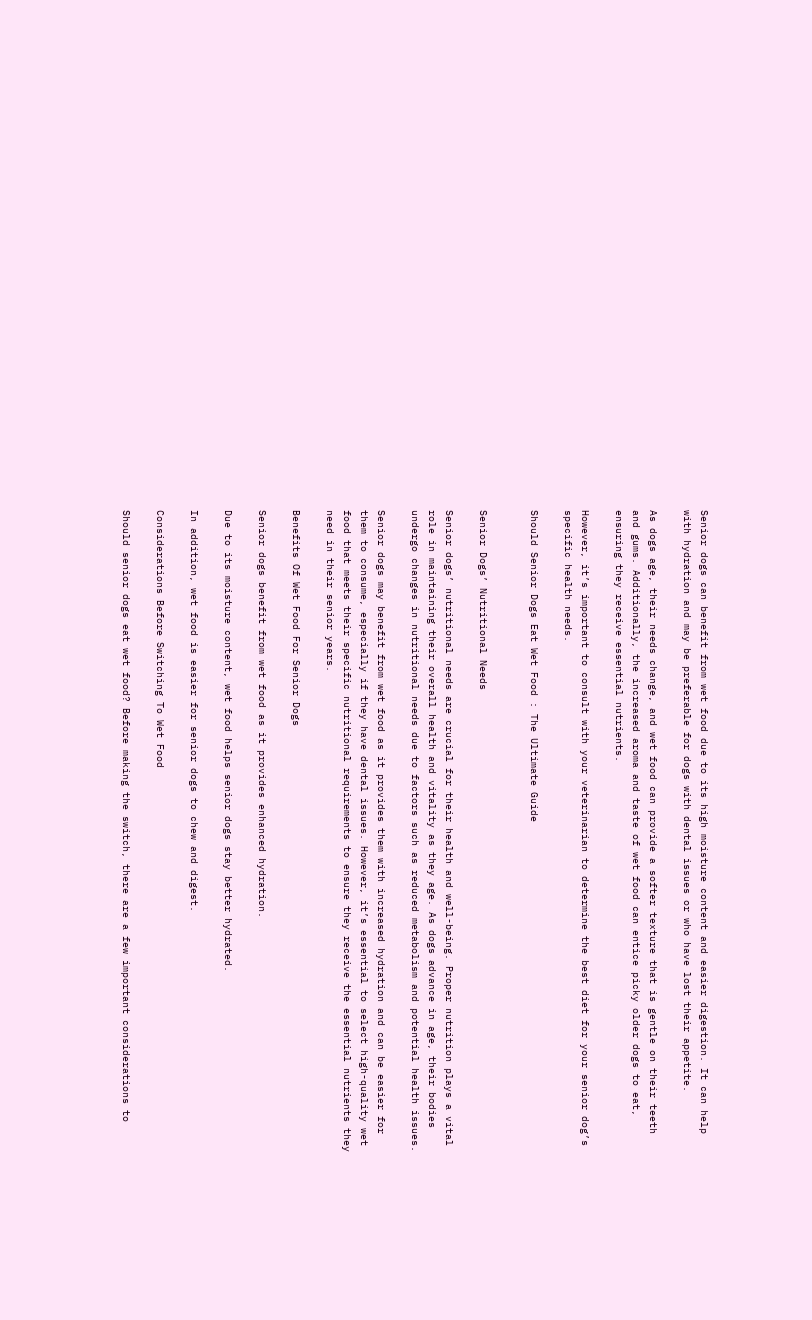Senior dogs can benefit from wet food due to its high moisture content and easier digestion. It can help with hydration and may be preferable for dogs with dental issues or who have lost their appetite.

As dogs age, their needs change, and wet food can provide a softer texture that is gentle on their teeth and gums. Additionally, the increased aroma and taste of wet food can entice picky older dogs to eat, ensuring they receive essential nutrients.

However, it’s important to consult with your veterinarian to determine the best diet for your senior dog’s specific health needs.

Should Senior Dogs Eat Wet Food : The Ultimate Guide


Senior Dogs’ Nutritional Needs

Senior dogs’ nutritional needs are crucial for their health and well-being. Proper nutrition plays a vital role in maintaining their overall health and vitality as they age. As dogs advance in age, their bodies undergo changes in nutritional needs due to factors such as reduced metabolism and potential health issues.

Senior dogs may benefit from wet food as it provides them with increased hydration and can be easier for them to consume, especially if they have dental issues. However, it’s essential to select high-quality wet food that meets their specific nutritional requirements to ensure they receive the essential nutrients they need in their senior years.

Benefits Of Wet Food For Senior Dogs

Senior dogs benefit from wet food as it provides enhanced hydration.

Due to its moisture content, wet food helps senior dogs stay better hydrated.

In addition, wet food is easier for senior dogs to chew and digest.

Considerations Before Switching To Wet Food

Should senior dogs eat wet food? Before making the switch, there are a few important considerations to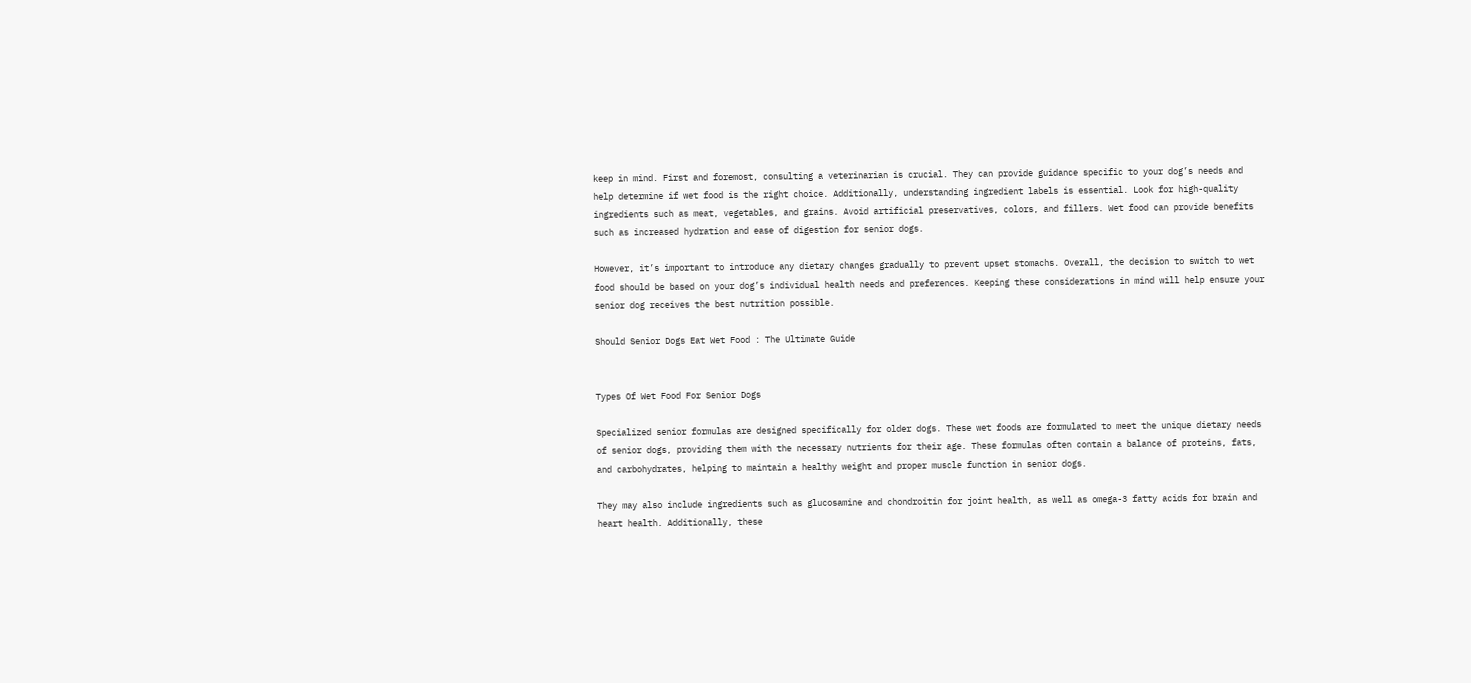keep in mind. First and foremost, consulting a veterinarian is crucial. They can provide guidance specific to your dog’s needs and help determine if wet food is the right choice. Additionally, understanding ingredient labels is essential. Look for high-quality ingredients such as meat, vegetables, and grains. Avoid artificial preservatives, colors, and fillers. Wet food can provide benefits such as increased hydration and ease of digestion for senior dogs.

However, it’s important to introduce any dietary changes gradually to prevent upset stomachs. Overall, the decision to switch to wet food should be based on your dog’s individual health needs and preferences. Keeping these considerations in mind will help ensure your senior dog receives the best nutrition possible.

Should Senior Dogs Eat Wet Food : The Ultimate Guide


Types Of Wet Food For Senior Dogs

Specialized senior formulas are designed specifically for older dogs. These wet foods are formulated to meet the unique dietary needs of senior dogs, providing them with the necessary nutrients for their age. These formulas often contain a balance of proteins, fats, and carbohydrates, helping to maintain a healthy weight and proper muscle function in senior dogs.

They may also include ingredients such as glucosamine and chondroitin for joint health, as well as omega-3 fatty acids for brain and heart health. Additionally, these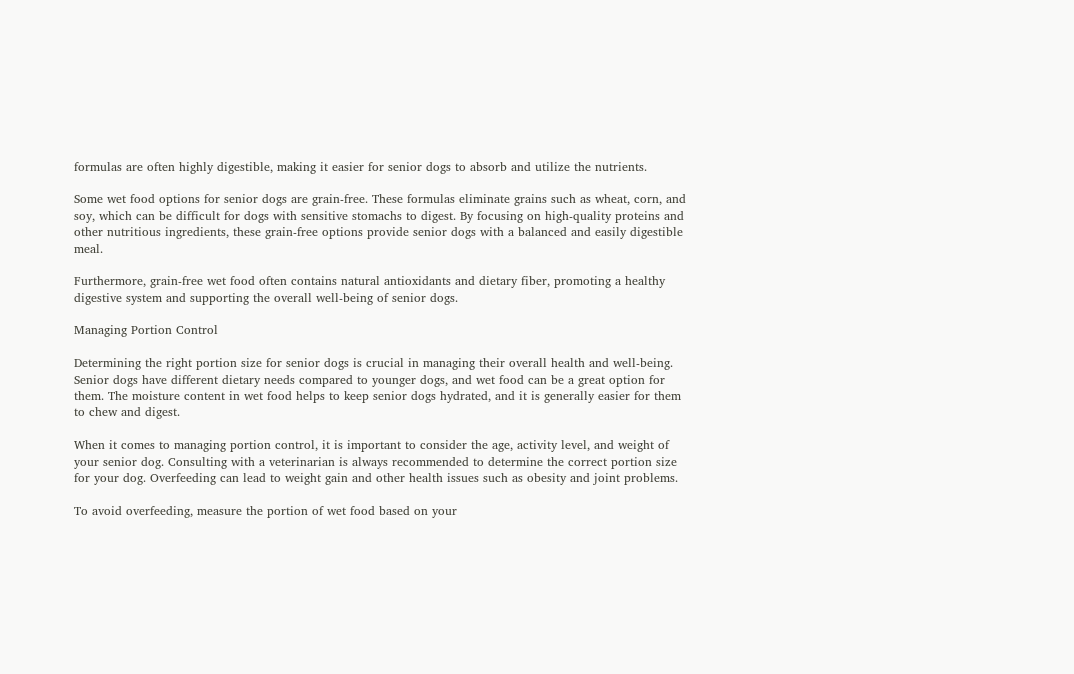formulas are often highly digestible, making it easier for senior dogs to absorb and utilize the nutrients.

Some wet food options for senior dogs are grain-free. These formulas eliminate grains such as wheat, corn, and soy, which can be difficult for dogs with sensitive stomachs to digest. By focusing on high-quality proteins and other nutritious ingredients, these grain-free options provide senior dogs with a balanced and easily digestible meal.

Furthermore, grain-free wet food often contains natural antioxidants and dietary fiber, promoting a healthy digestive system and supporting the overall well-being of senior dogs.

Managing Portion Control

Determining the right portion size for senior dogs is crucial in managing their overall health and well-being. Senior dogs have different dietary needs compared to younger dogs, and wet food can be a great option for them. The moisture content in wet food helps to keep senior dogs hydrated, and it is generally easier for them to chew and digest.

When it comes to managing portion control, it is important to consider the age, activity level, and weight of your senior dog. Consulting with a veterinarian is always recommended to determine the correct portion size for your dog. Overfeeding can lead to weight gain and other health issues such as obesity and joint problems.

To avoid overfeeding, measure the portion of wet food based on your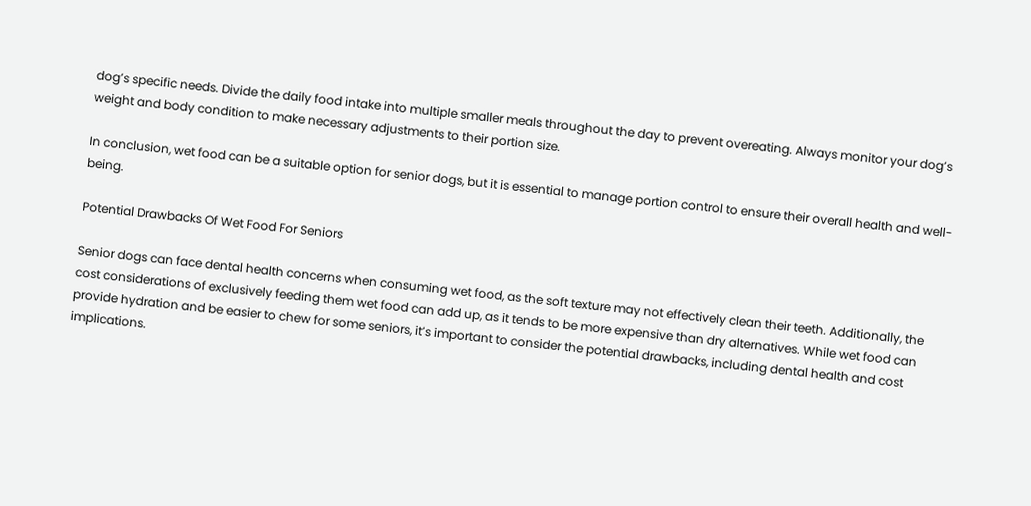dog’s specific needs. Divide the daily food intake into multiple smaller meals throughout the day to prevent overeating. Always monitor your dog’s weight and body condition to make necessary adjustments to their portion size.

In conclusion, wet food can be a suitable option for senior dogs, but it is essential to manage portion control to ensure their overall health and well-being.

Potential Drawbacks Of Wet Food For Seniors

Senior dogs can face dental health concerns when consuming wet food, as the soft texture may not effectively clean their teeth. Additionally, the cost considerations of exclusively feeding them wet food can add up, as it tends to be more expensive than dry alternatives. While wet food can provide hydration and be easier to chew for some seniors, it’s important to consider the potential drawbacks, including dental health and cost implications.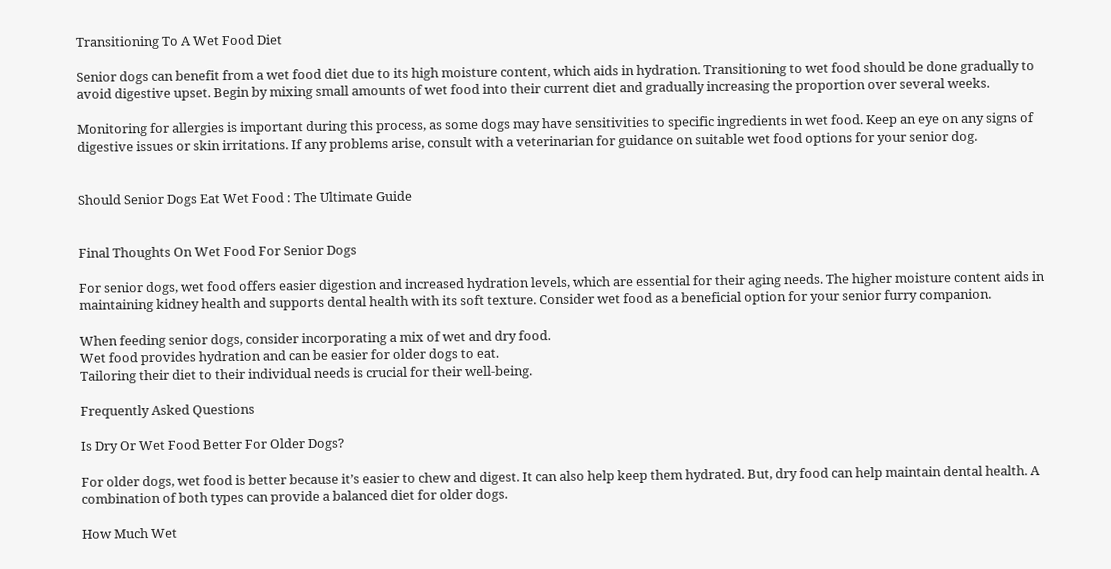Transitioning To A Wet Food Diet

Senior dogs can benefit from a wet food diet due to its high moisture content, which aids in hydration. Transitioning to wet food should be done gradually to avoid digestive upset. Begin by mixing small amounts of wet food into their current diet and gradually increasing the proportion over several weeks.

Monitoring for allergies is important during this process, as some dogs may have sensitivities to specific ingredients in wet food. Keep an eye on any signs of digestive issues or skin irritations. If any problems arise, consult with a veterinarian for guidance on suitable wet food options for your senior dog.


Should Senior Dogs Eat Wet Food : The Ultimate Guide


Final Thoughts On Wet Food For Senior Dogs

For senior dogs, wet food offers easier digestion and increased hydration levels, which are essential for their aging needs. The higher moisture content aids in maintaining kidney health and supports dental health with its soft texture. Consider wet food as a beneficial option for your senior furry companion.

When feeding senior dogs, consider incorporating a mix of wet and dry food.
Wet food provides hydration and can be easier for older dogs to eat.
Tailoring their diet to their individual needs is crucial for their well-being.

Frequently Asked Questions

Is Dry Or Wet Food Better For Older Dogs?

For older dogs, wet food is better because it’s easier to chew and digest. It can also help keep them hydrated. But, dry food can help maintain dental health. A combination of both types can provide a balanced diet for older dogs.

How Much Wet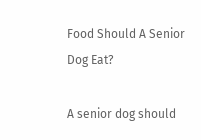Food Should A Senior Dog Eat?

A senior dog should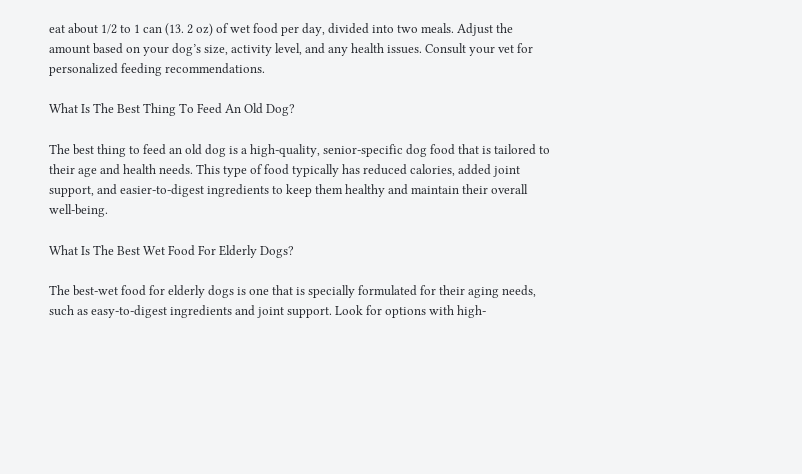eat about 1/2 to 1 can (13. 2 oz) of wet food per day, divided into two meals. Adjust the amount based on your dog’s size, activity level, and any health issues. Consult your vet for personalized feeding recommendations.

What Is The Best Thing To Feed An Old Dog?

The best thing to feed an old dog is a high-quality, senior-specific dog food that is tailored to their age and health needs. This type of food typically has reduced calories, added joint support, and easier-to-digest ingredients to keep them healthy and maintain their overall well-being.

What Is The Best Wet Food For Elderly Dogs?

The best-wet food for elderly dogs is one that is specially formulated for their aging needs, such as easy-to-digest ingredients and joint support. Look for options with high-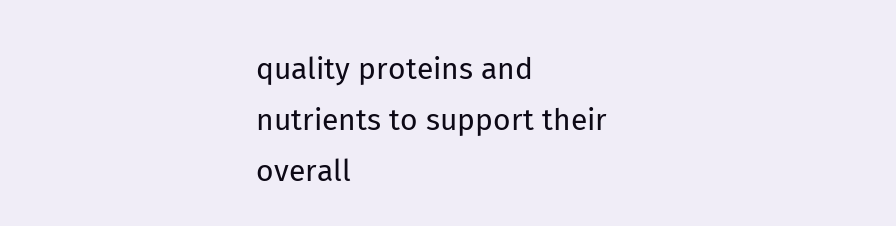quality proteins and nutrients to support their overall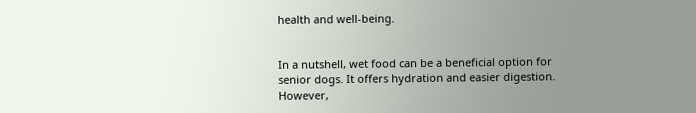health and well-being.


In a nutshell, wet food can be a beneficial option for senior dogs. It offers hydration and easier digestion. However,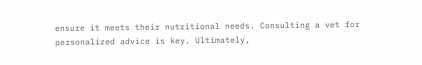ensure it meets their nutritional needs. Consulting a vet for personalized advice is key. Ultimately,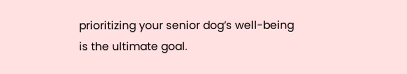prioritizing your senior dog’s well-being is the ultimate goal.